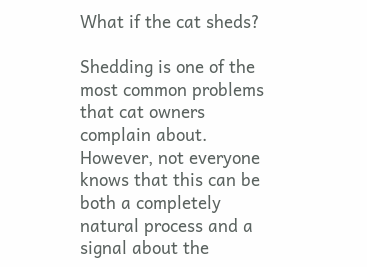What if the cat sheds?

Shedding is one of the most common problems that cat owners complain about. However, not everyone knows that this can be both a completely natural process and a signal about the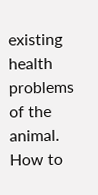existing health problems of the animal. How to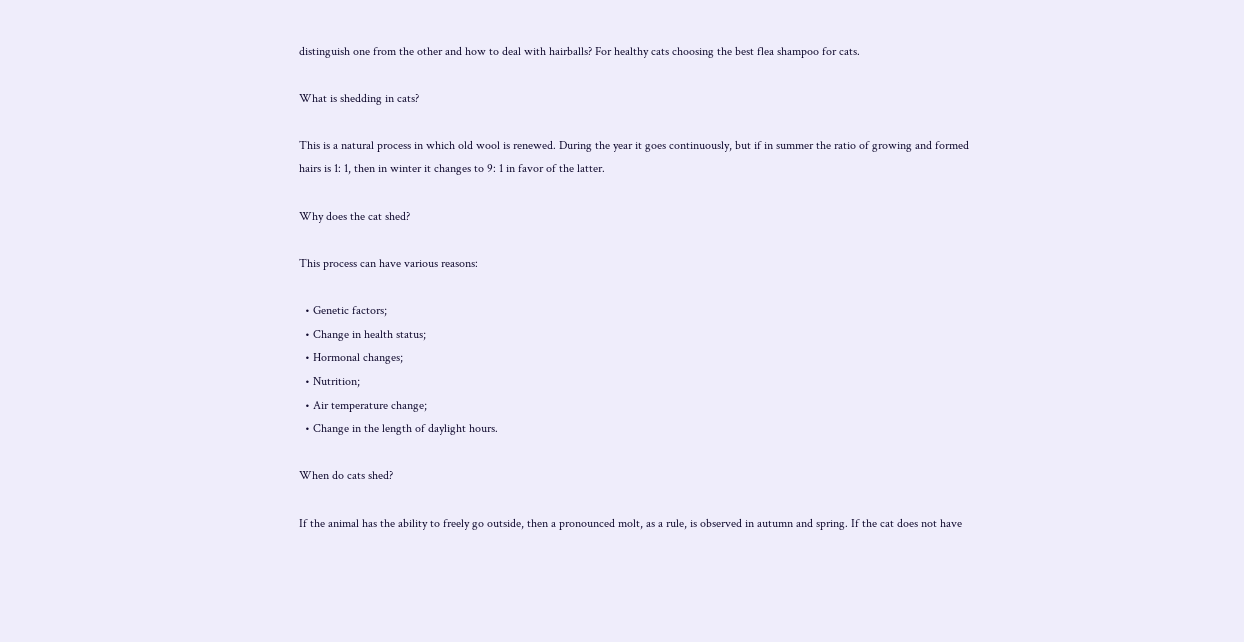distinguish one from the other and how to deal with hairballs? For healthy cats choosing the best flea shampoo for cats.

What is shedding in cats?

This is a natural process in which old wool is renewed. During the year it goes continuously, but if in summer the ratio of growing and formed hairs is 1: 1, then in winter it changes to 9: 1 in favor of the latter.

Why does the cat shed?

This process can have various reasons:

  • Genetic factors;
  • Change in health status;
  • Hormonal changes;
  • Nutrition;
  • Air temperature change;
  • Change in the length of daylight hours.

When do cats shed?

If the animal has the ability to freely go outside, then a pronounced molt, as a rule, is observed in autumn and spring. If the cat does not have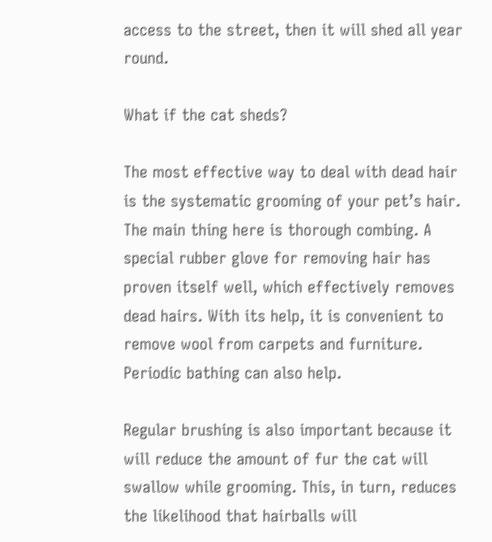access to the street, then it will shed all year round.

What if the cat sheds?

The most effective way to deal with dead hair is the systematic grooming of your pet’s hair. The main thing here is thorough combing. A special rubber glove for removing hair has proven itself well, which effectively removes dead hairs. With its help, it is convenient to remove wool from carpets and furniture. Periodic bathing can also help.

Regular brushing is also important because it will reduce the amount of fur the cat will swallow while grooming. This, in turn, reduces the likelihood that hairballs will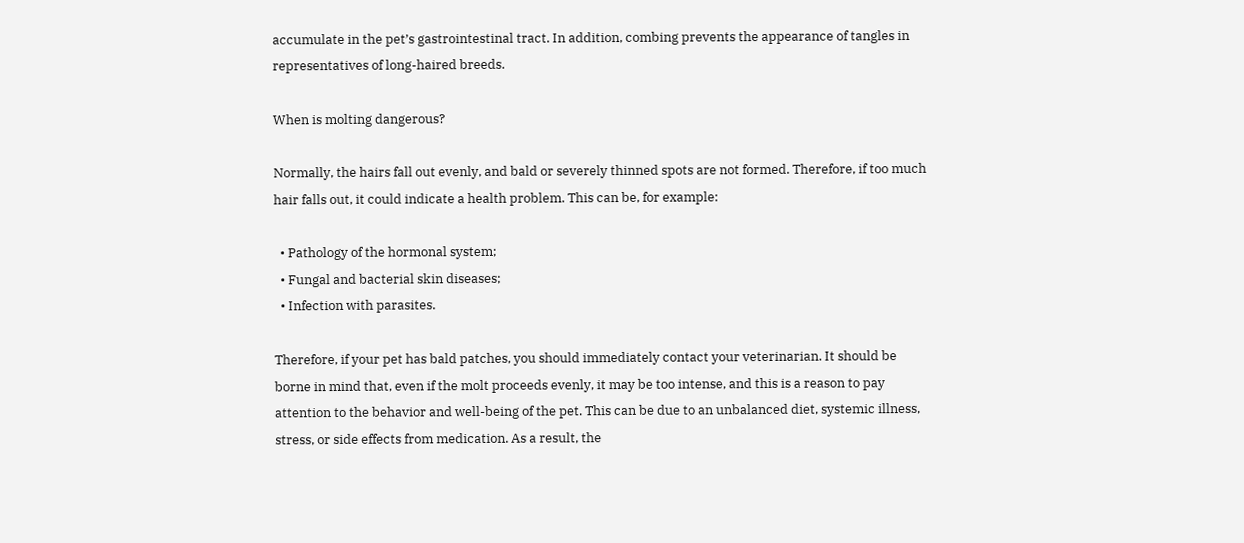accumulate in the pet’s gastrointestinal tract. In addition, combing prevents the appearance of tangles in representatives of long-haired breeds.

When is molting dangerous?

Normally, the hairs fall out evenly, and bald or severely thinned spots are not formed. Therefore, if too much hair falls out, it could indicate a health problem. This can be, for example:

  • Pathology of the hormonal system;
  • Fungal and bacterial skin diseases;
  • Infection with parasites.

Therefore, if your pet has bald patches, you should immediately contact your veterinarian. It should be borne in mind that, even if the molt proceeds evenly, it may be too intense, and this is a reason to pay attention to the behavior and well-being of the pet. This can be due to an unbalanced diet, systemic illness, stress, or side effects from medication. As a result, the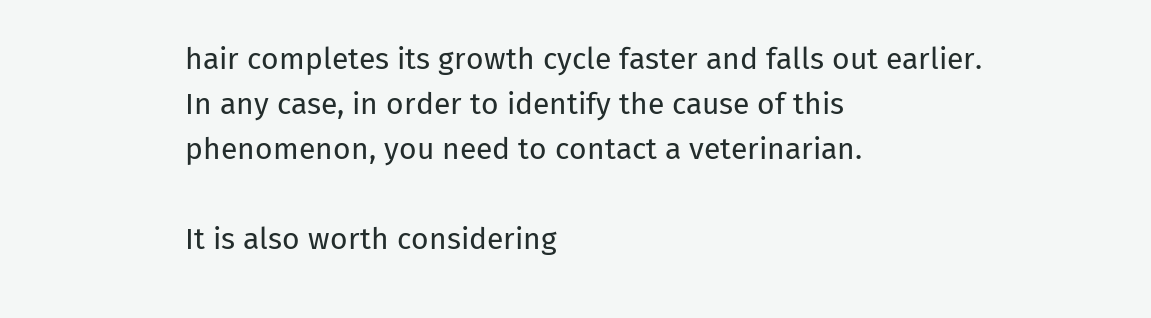hair completes its growth cycle faster and falls out earlier. In any case, in order to identify the cause of this phenomenon, you need to contact a veterinarian.

It is also worth considering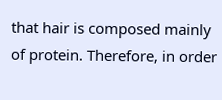that hair is composed mainly of protein. Therefore, in order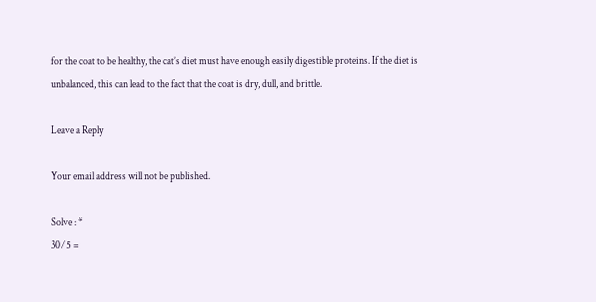for the coat to be healthy, the cat’s diet must have enough easily digestible proteins. If the diet is unbalanced, this can lead to the fact that the coat is dry, dull, and brittle.

Leave a Reply

Your email address will not be published.

Solve : *
30 ⁄ 5 =